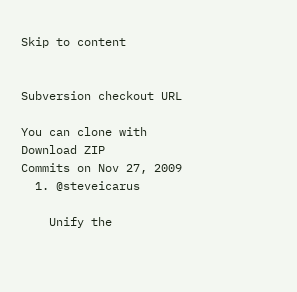Skip to content


Subversion checkout URL

You can clone with
Download ZIP
Commits on Nov 27, 2009
  1. @steveicarus

    Unify the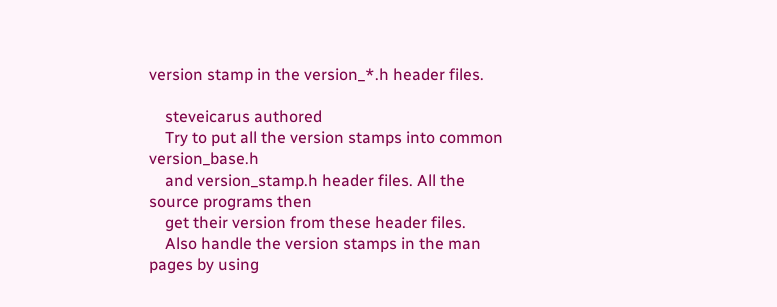version stamp in the version_*.h header files.

    steveicarus authored
    Try to put all the version stamps into common version_base.h
    and version_stamp.h header files. All the source programs then
    get their version from these header files.
    Also handle the version stamps in the man pages by using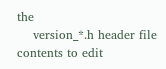the
    version_*.h header file contents to edit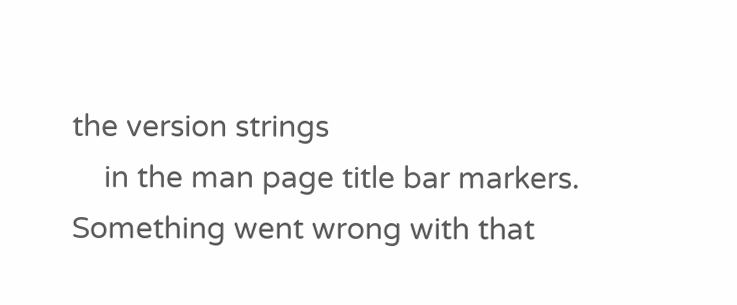the version strings
    in the man page title bar markers.
Something went wrong with that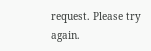request. Please try again.